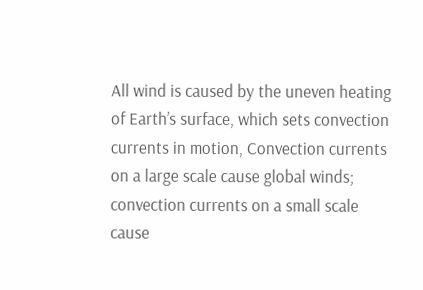All wind is caused by the uneven heating of Earth’s surface, which sets convection currents in motion, Convection currents on a large scale cause global winds; convection currents on a small scale cause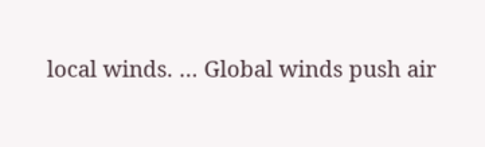local winds. … Global winds push air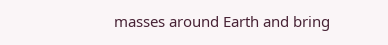masses around Earth and bring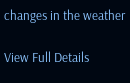changes in the weather

View Full Details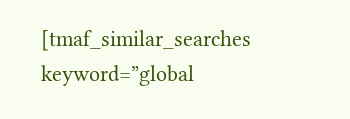[tmaf_similar_searches keyword=”global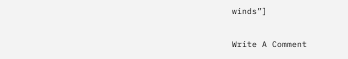winds”]

Write A Comment